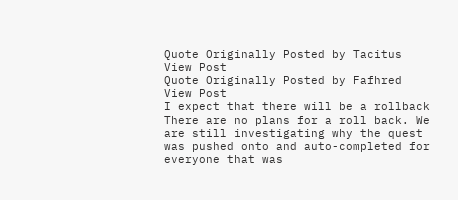Quote Originally Posted by Tacitus View Post
Quote Originally Posted by Fafhred View Post
I expect that there will be a rollback
There are no plans for a roll back. We are still investigating why the quest was pushed onto and auto-completed for everyone that was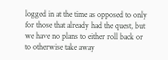logged in at the time as opposed to only for those that already had the quest, but we have no plans to either roll back or to otherwise take away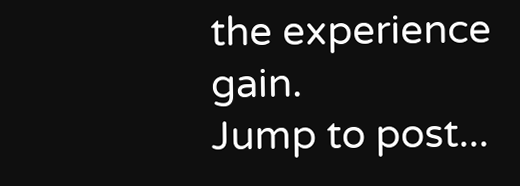the experience gain.
Jump to post...